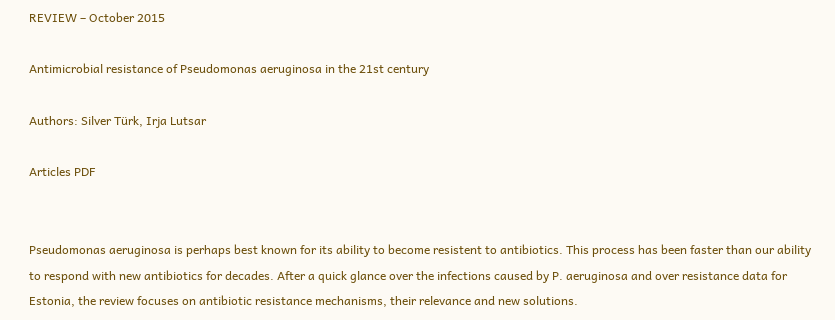REVIEW – October 2015

Antimicrobial resistance of Pseudomonas aeruginosa in the 21st century

Authors: Silver Türk, Irja Lutsar

Articles PDF


Pseudomonas aeruginosa is perhaps best known for its ability to become resistent to antibiotics. This process has been faster than our ability to respond with new antibiotics for decades. After a quick glance over the infections caused by P. aeruginosa and over resistance data for Estonia, the review focuses on antibiotic resistance mechanisms, their relevance and new solutions.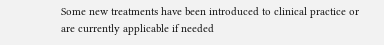Some new treatments have been introduced to clinical practice or are currently applicable if needed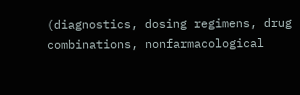(diagnostics, dosing regimens, drug combinations, nonfarmacological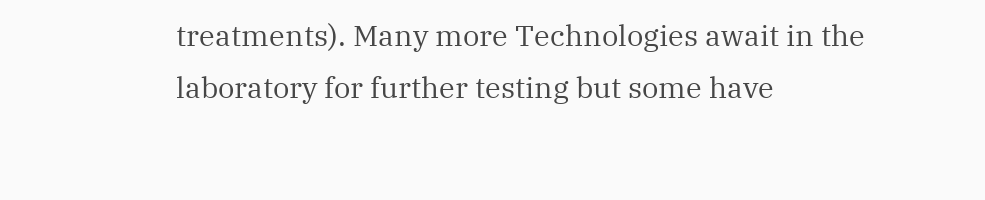treatments). Many more Technologies await in the laboratory for further testing but some have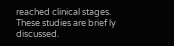reached clinical stages. These studies are brief ly discussed.